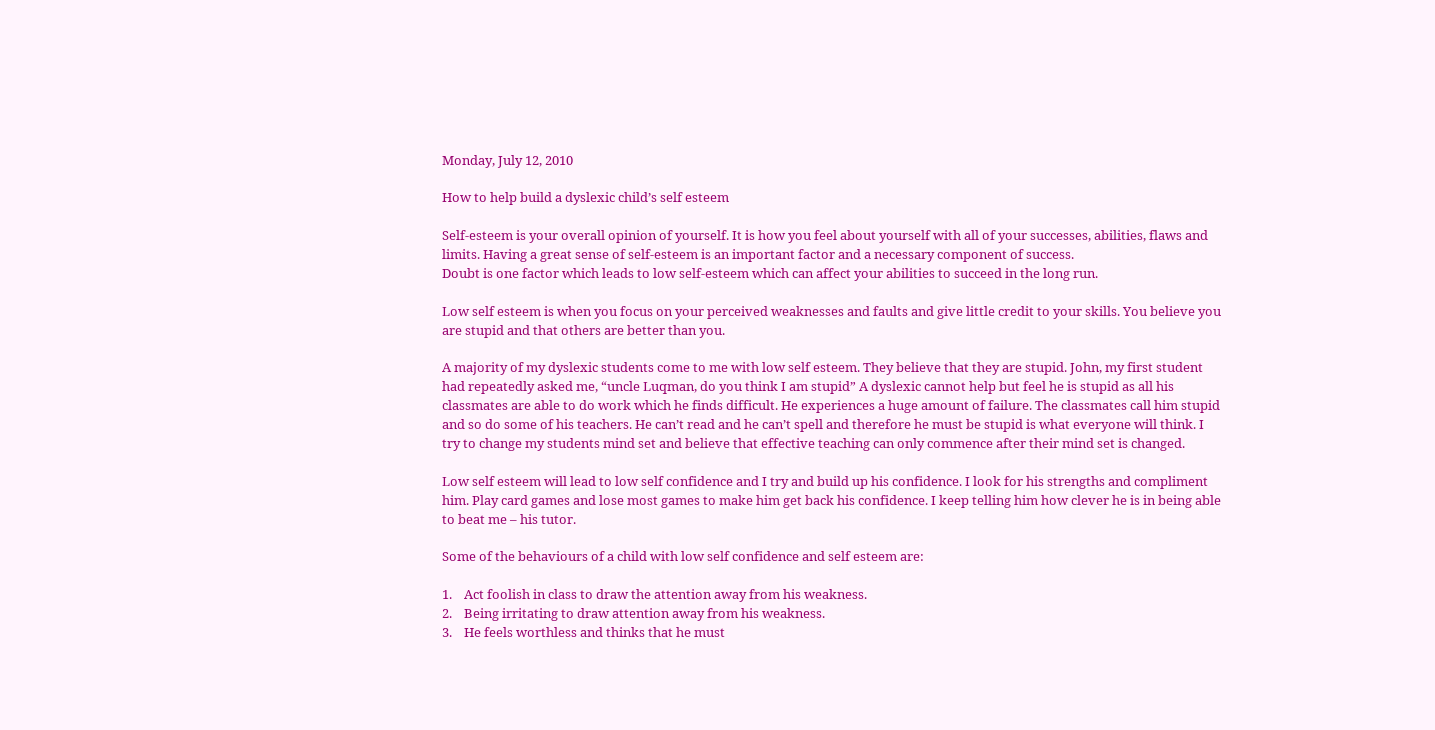Monday, July 12, 2010

How to help build a dyslexic child’s self esteem

Self-esteem is your overall opinion of yourself. It is how you feel about yourself with all of your successes, abilities, flaws and limits. Having a great sense of self-esteem is an important factor and a necessary component of success.
Doubt is one factor which leads to low self-esteem which can affect your abilities to succeed in the long run.

Low self esteem is when you focus on your perceived weaknesses and faults and give little credit to your skills. You believe you are stupid and that others are better than you.

A majority of my dyslexic students come to me with low self esteem. They believe that they are stupid. John, my first student had repeatedly asked me, “uncle Luqman, do you think I am stupid” A dyslexic cannot help but feel he is stupid as all his classmates are able to do work which he finds difficult. He experiences a huge amount of failure. The classmates call him stupid and so do some of his teachers. He can’t read and he can’t spell and therefore he must be stupid is what everyone will think. I try to change my students mind set and believe that effective teaching can only commence after their mind set is changed.

Low self esteem will lead to low self confidence and I try and build up his confidence. I look for his strengths and compliment him. Play card games and lose most games to make him get back his confidence. I keep telling him how clever he is in being able to beat me – his tutor.

Some of the behaviours of a child with low self confidence and self esteem are:

1.    Act foolish in class to draw the attention away from his weakness.
2.    Being irritating to draw attention away from his weakness.
3.    He feels worthless and thinks that he must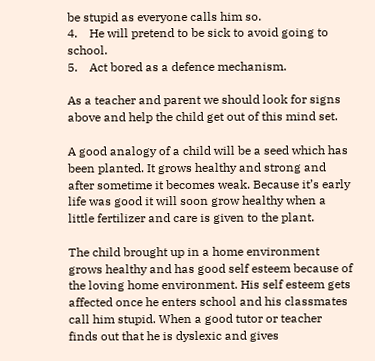be stupid as everyone calls him so.
4.    He will pretend to be sick to avoid going to school.
5.    Act bored as a defence mechanism.

As a teacher and parent we should look for signs above and help the child get out of this mind set.

A good analogy of a child will be a seed which has been planted. It grows healthy and strong and after sometime it becomes weak. Because it’s early life was good it will soon grow healthy when a little fertilizer and care is given to the plant.

The child brought up in a home environment grows healthy and has good self esteem because of the loving home environment. His self esteem gets affected once he enters school and his classmates call him stupid. When a good tutor or teacher finds out that he is dyslexic and gives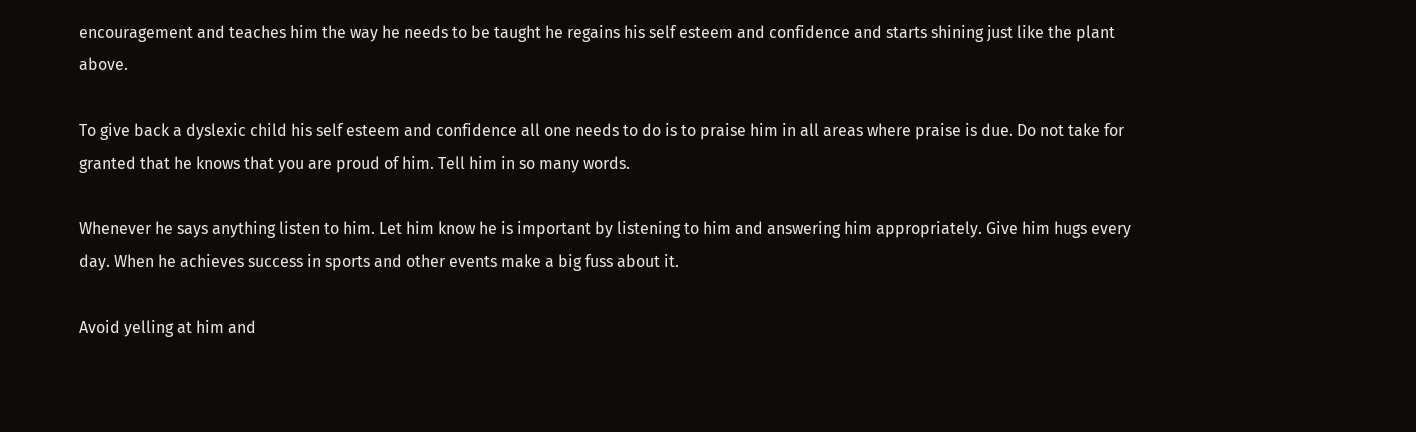encouragement and teaches him the way he needs to be taught he regains his self esteem and confidence and starts shining just like the plant above.

To give back a dyslexic child his self esteem and confidence all one needs to do is to praise him in all areas where praise is due. Do not take for granted that he knows that you are proud of him. Tell him in so many words.

Whenever he says anything listen to him. Let him know he is important by listening to him and answering him appropriately. Give him hugs every day. When he achieves success in sports and other events make a big fuss about it.

Avoid yelling at him and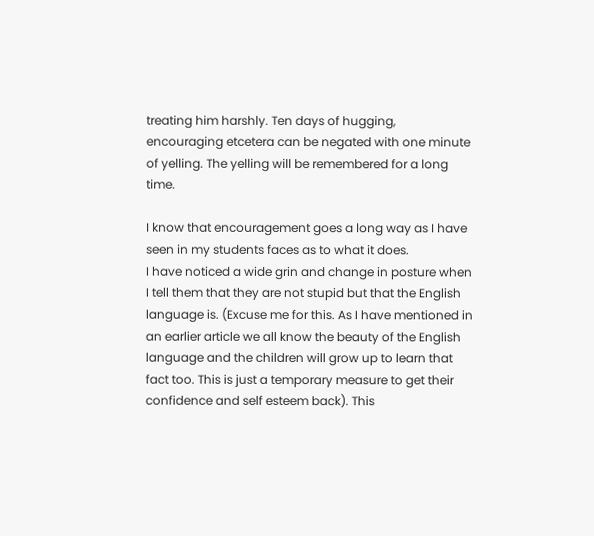treating him harshly. Ten days of hugging, encouraging etcetera can be negated with one minute of yelling. The yelling will be remembered for a long time.

I know that encouragement goes a long way as I have seen in my students faces as to what it does.
I have noticed a wide grin and change in posture when I tell them that they are not stupid but that the English language is. (Excuse me for this. As I have mentioned in an earlier article we all know the beauty of the English language and the children will grow up to learn that fact too. This is just a temporary measure to get their confidence and self esteem back). This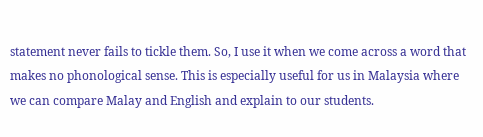statement never fails to tickle them. So, I use it when we come across a word that makes no phonological sense. This is especially useful for us in Malaysia where we can compare Malay and English and explain to our students.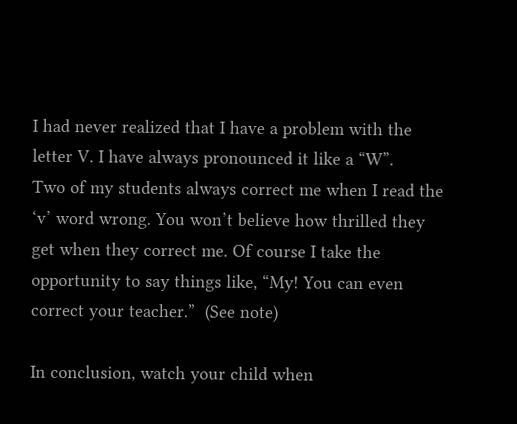I had never realized that I have a problem with the letter V. I have always pronounced it like a “W”.
Two of my students always correct me when I read the ‘v’ word wrong. You won’t believe how thrilled they get when they correct me. Of course I take the opportunity to say things like, “My! You can even correct your teacher.”  (See note)

In conclusion, watch your child when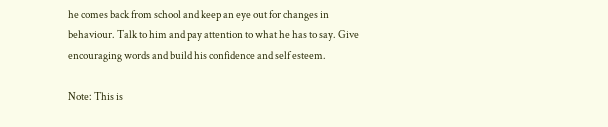he comes back from school and keep an eye out for changes in behaviour. Talk to him and pay attention to what he has to say. Give encouraging words and build his confidence and self esteem.

Note: This is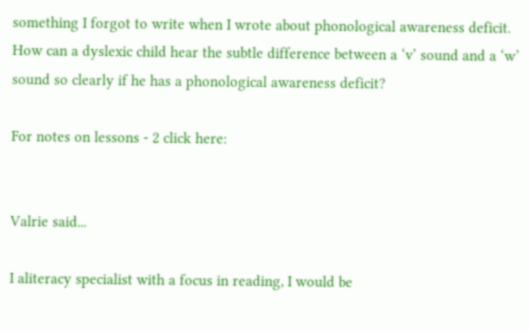something I forgot to write when I wrote about phonological awareness deficit. How can a dyslexic child hear the subtle difference between a ‘v’ sound and a ‘w’ sound so clearly if he has a phonological awareness deficit?

For notes on lessons - 2 click here:


Valrie said...

I aliteracy specialist with a focus in reading, I would be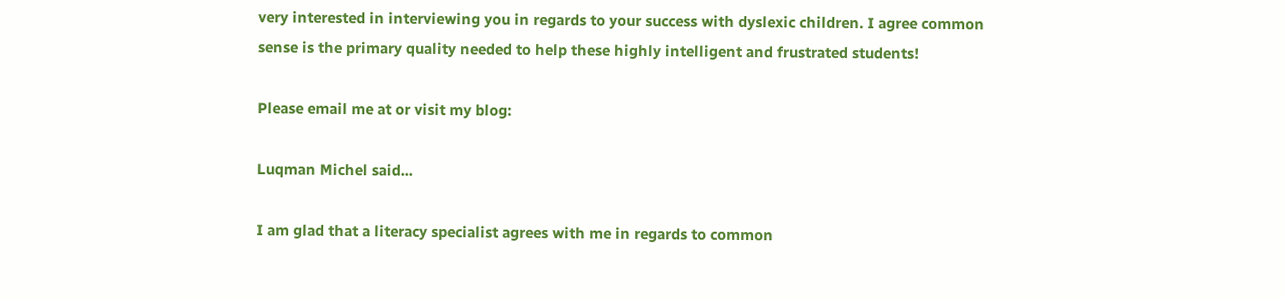very interested in interviewing you in regards to your success with dyslexic children. I agree common sense is the primary quality needed to help these highly intelligent and frustrated students!

Please email me at or visit my blog:

Luqman Michel said...

I am glad that a literacy specialist agrees with me in regards to common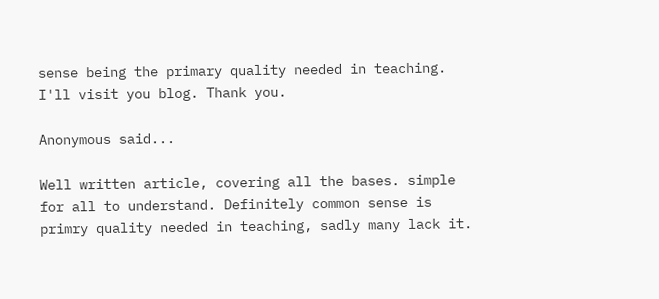sense being the primary quality needed in teaching.
I'll visit you blog. Thank you.

Anonymous said...

Well written article, covering all the bases. simple for all to understand. Definitely common sense is primry quality needed in teaching, sadly many lack it.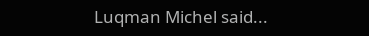Luqman Michel said...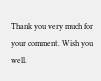Thank you very much for your comment. Wish you well.